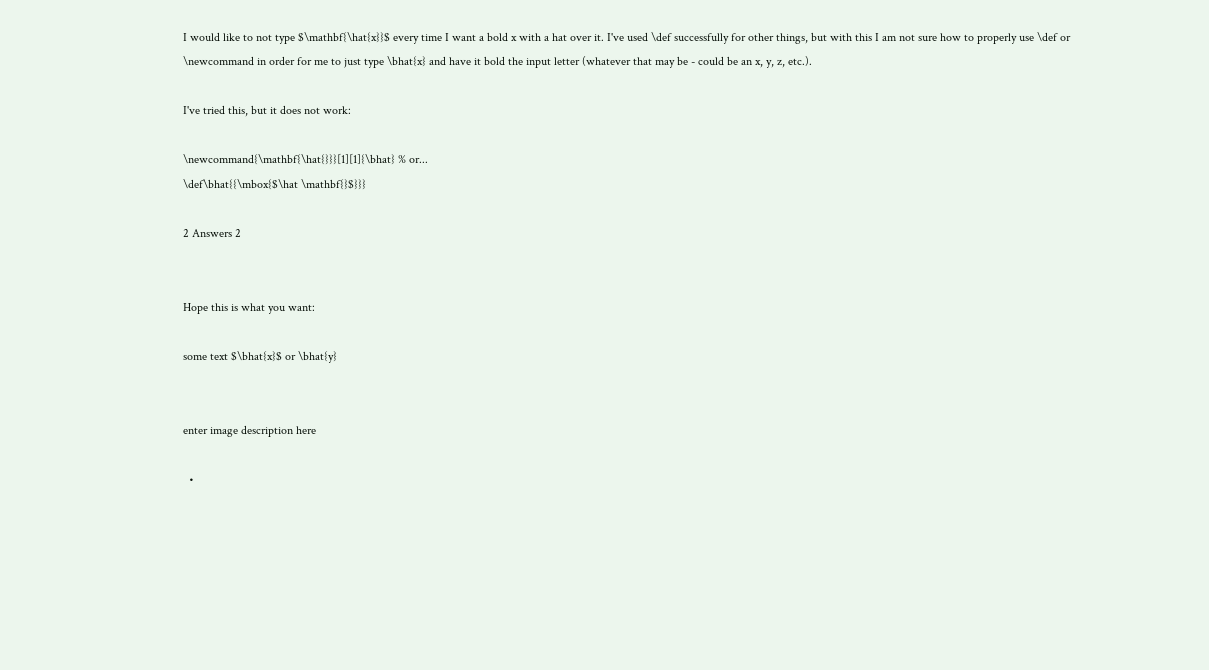I would like to not type $\mathbf{\hat{x}}$ every time I want a bold x with a hat over it. I've used \def successfully for other things, but with this I am not sure how to properly use \def or \newcommand in order for me to just type \bhat{x} and have it bold the input letter (whatever that may be - could be an x, y, z, etc.).

I've tried this, but it does not work:

\newcommand{\mathbf{\hat{}}}[1][1]{\bhat} % or...
\def\bhat{{\mbox{$\hat \mathbf{}$}}}

2 Answers 2


Hope this is what you want:

some text $\bhat{x}$ or \bhat{y}


enter image description here

  •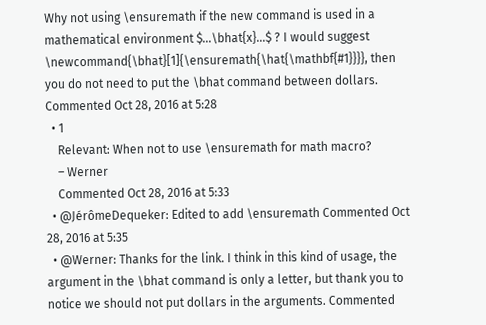Why not using \ensuremath if the new command is used in a mathematical environment $...\bhat{x}...$ ? I would suggest \newcommand{\bhat}[1]{\ensuremath{\hat{\mathbf{#1}}}}, then you do not need to put the \bhat command between dollars. Commented Oct 28, 2016 at 5:28
  • 1
    Relevant: When not to use \ensuremath for math macro?
    – Werner
    Commented Oct 28, 2016 at 5:33
  • @JérômeDequeker: Edited to add \ensuremath Commented Oct 28, 2016 at 5:35
  • @Werner: Thanks for the link. I think in this kind of usage, the argument in the \bhat command is only a letter, but thank you to notice we should not put dollars in the arguments. Commented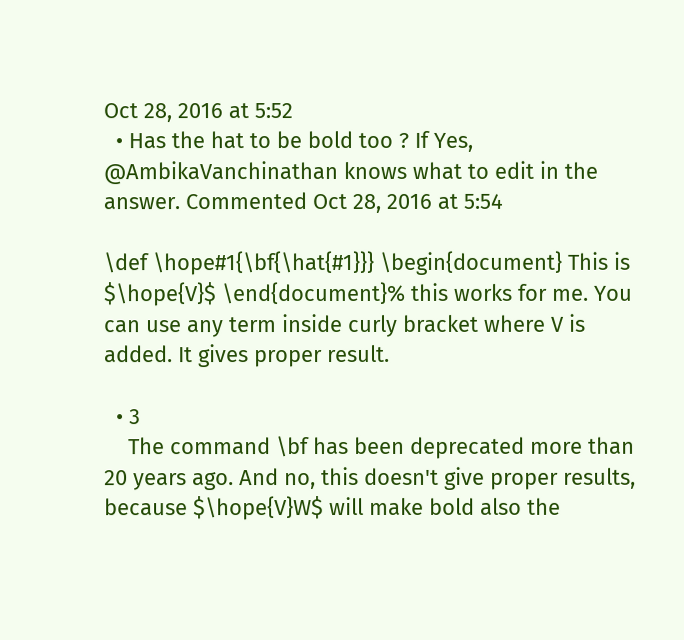Oct 28, 2016 at 5:52
  • Has the hat to be bold too ? If Yes, @AmbikaVanchinathan knows what to edit in the answer. Commented Oct 28, 2016 at 5:54

\def \hope#1{\bf{\hat{#1}}} \begin{document} This is $\hope{V}$ \end{document}% this works for me. You can use any term inside curly bracket where V is added. It gives proper result.

  • 3
    The command \bf has been deprecated more than 20 years ago. And no, this doesn't give proper results, because $\hope{V}W$ will make bold also the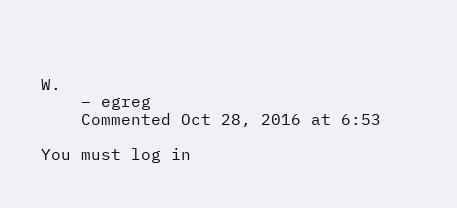W.
    – egreg
    Commented Oct 28, 2016 at 6:53

You must log in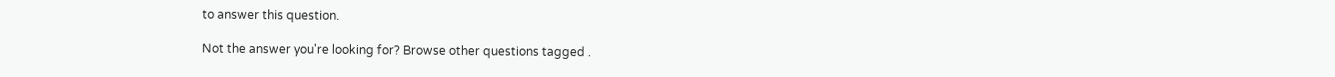to answer this question.

Not the answer you're looking for? Browse other questions tagged .